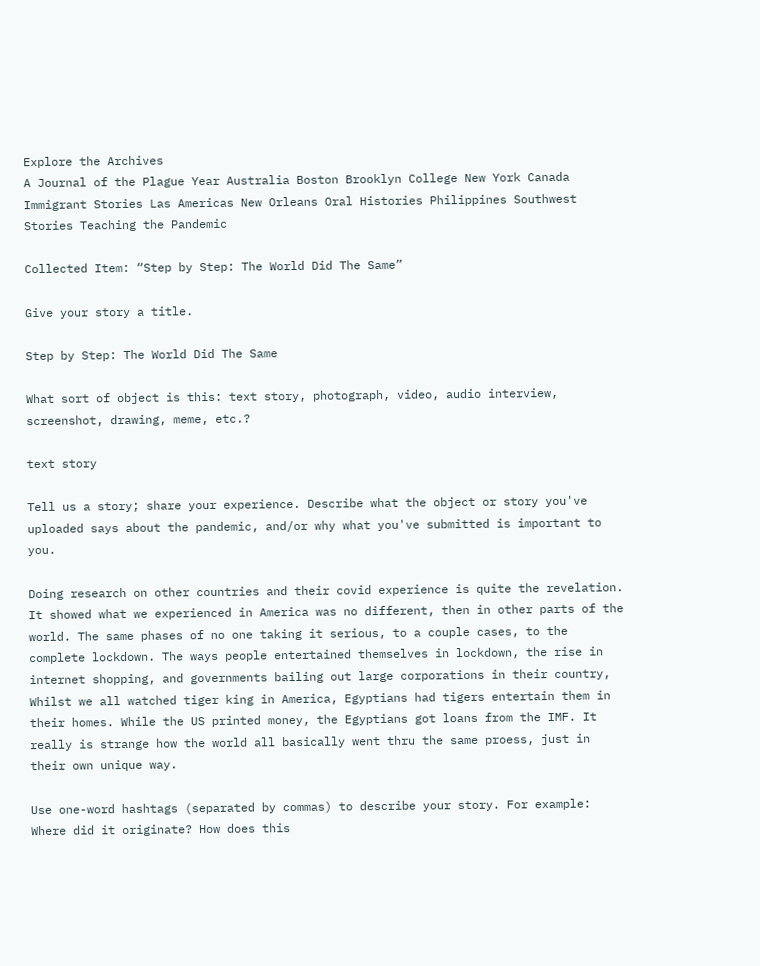Explore the Archives
A Journal of the Plague Year Australia Boston Brooklyn College New York Canada Immigrant Stories Las Americas New Orleans Oral Histories Philippines Southwest Stories Teaching the Pandemic

Collected Item: “Step by Step: The World Did The Same”

Give your story a title.

Step by Step: The World Did The Same

What sort of object is this: text story, photograph, video, audio interview, screenshot, drawing, meme, etc.?

text story

Tell us a story; share your experience. Describe what the object or story you've uploaded says about the pandemic, and/or why what you've submitted is important to you.

Doing research on other countries and their covid experience is quite the revelation. It showed what we experienced in America was no different, then in other parts of the world. The same phases of no one taking it serious, to a couple cases, to the complete lockdown. The ways people entertained themselves in lockdown, the rise in internet shopping, and governments bailing out large corporations in their country, Whilst we all watched tiger king in America, Egyptians had tigers entertain them in their homes. While the US printed money, the Egyptians got loans from the IMF. It really is strange how the world all basically went thru the same proess, just in their own unique way.

Use one-word hashtags (separated by commas) to describe your story. For example: Where did it originate? How does this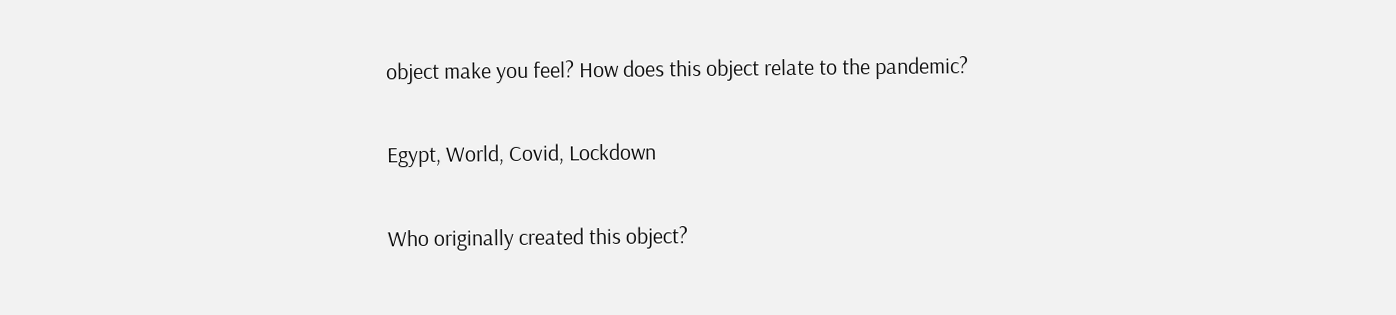object make you feel? How does this object relate to the pandemic?

Egypt, World, Covid, Lockdown

Who originally created this object?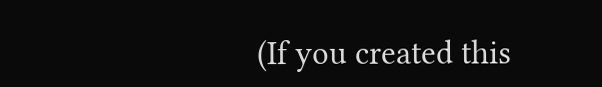(If you created this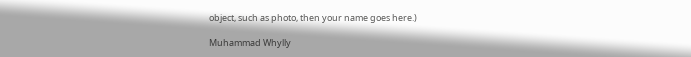object, such as photo, then your name goes here.)

Muhammad Whylly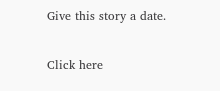Give this story a date.

Click here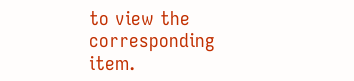to view the corresponding item.